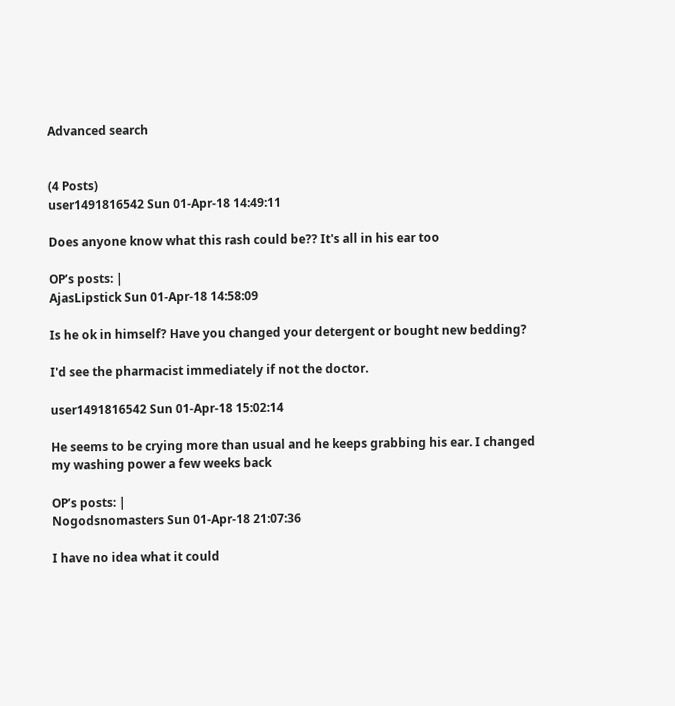Advanced search


(4 Posts)
user1491816542 Sun 01-Apr-18 14:49:11

Does anyone know what this rash could be?? It's all in his ear too

OP’s posts: |
AjasLipstick Sun 01-Apr-18 14:58:09

Is he ok in himself? Have you changed your detergent or bought new bedding?

I'd see the pharmacist immediately if not the doctor.

user1491816542 Sun 01-Apr-18 15:02:14

He seems to be crying more than usual and he keeps grabbing his ear. I changed my washing power a few weeks back

OP’s posts: |
Nogodsnomasters Sun 01-Apr-18 21:07:36

I have no idea what it could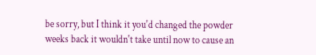be sorry, but I think it you'd changed the powder weeks back it wouldn't take until now to cause an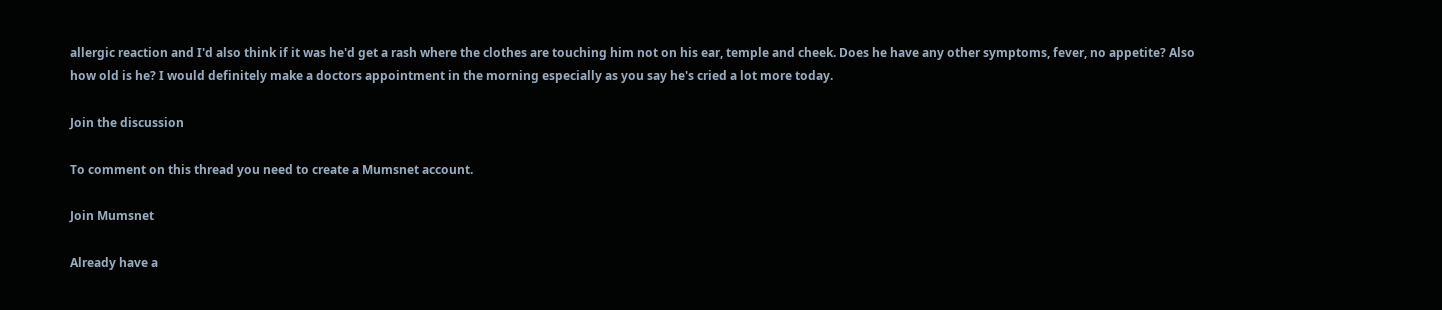allergic reaction and I'd also think if it was he'd get a rash where the clothes are touching him not on his ear, temple and cheek. Does he have any other symptoms, fever, no appetite? Also how old is he? I would definitely make a doctors appointment in the morning especially as you say he's cried a lot more today.

Join the discussion

To comment on this thread you need to create a Mumsnet account.

Join Mumsnet

Already have a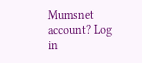Mumsnet account? Log in